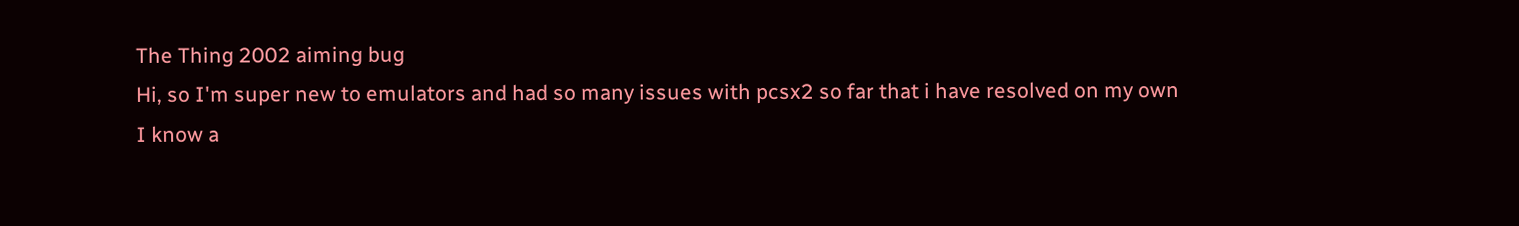The Thing 2002 aiming bug
Hi, so I'm super new to emulators and had so many issues with pcsx2 so far that i have resolved on my own
I know a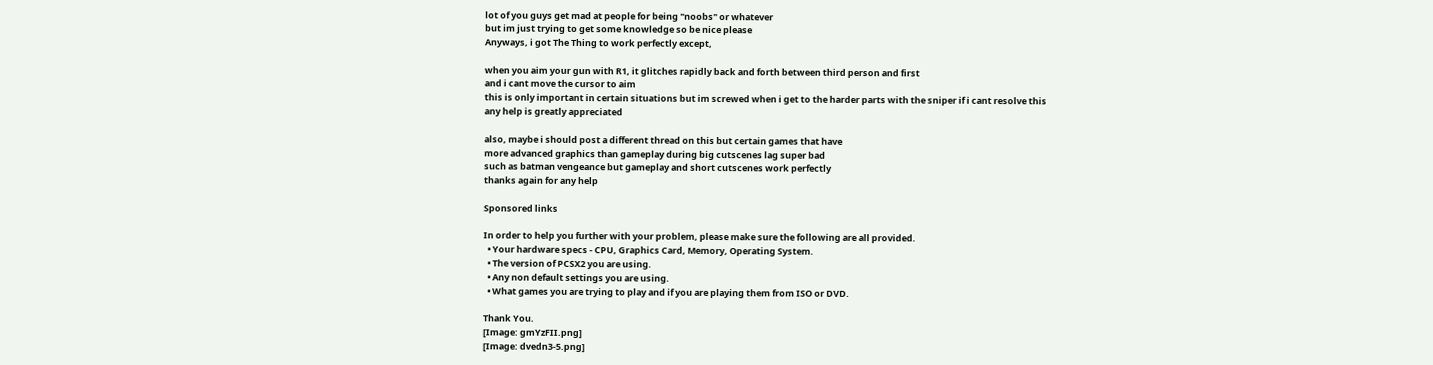lot of you guys get mad at people for being "noobs" or whatever
but im just trying to get some knowledge so be nice please
Anyways, i got The Thing to work perfectly except,

when you aim your gun with R1, it glitches rapidly back and forth between third person and first
and i cant move the cursor to aim
this is only important in certain situations but im screwed when i get to the harder parts with the sniper if i cant resolve this
any help is greatly appreciated

also, maybe i should post a different thread on this but certain games that have
more advanced graphics than gameplay during big cutscenes lag super bad
such as batman vengeance but gameplay and short cutscenes work perfectly
thanks again for any help

Sponsored links

In order to help you further with your problem, please make sure the following are all provided.
  • Your hardware specs - CPU, Graphics Card, Memory, Operating System.
  • The version of PCSX2 you are using.
  • Any non default settings you are using.
  • What games you are trying to play and if you are playing them from ISO or DVD.

Thank You.
[Image: gmYzFII.png]
[Image: dvedn3-5.png]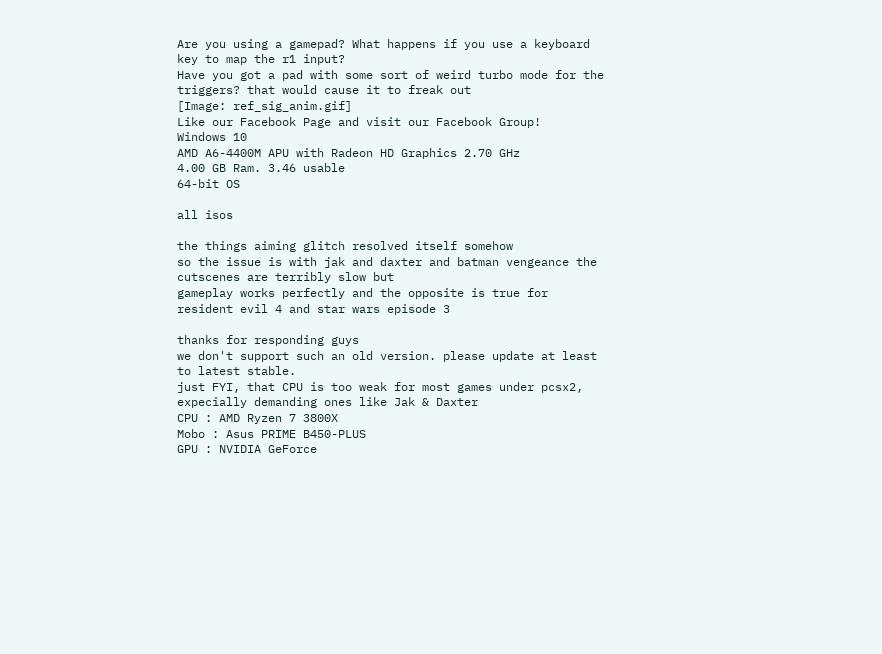Are you using a gamepad? What happens if you use a keyboard key to map the r1 input?
Have you got a pad with some sort of weird turbo mode for the triggers? that would cause it to freak out
[Image: ref_sig_anim.gif]
Like our Facebook Page and visit our Facebook Group!
Windows 10
AMD A6-4400M APU with Radeon HD Graphics 2.70 GHz
4.00 GB Ram. 3.46 usable
64-bit OS

all isos

the things aiming glitch resolved itself somehow
so the issue is with jak and daxter and batman vengeance the cutscenes are terribly slow but
gameplay works perfectly and the opposite is true for resident evil 4 and star wars episode 3

thanks for responding guys
we don't support such an old version. please update at least to latest stable.
just FYI, that CPU is too weak for most games under pcsx2, expecially demanding ones like Jak & Daxter
CPU : AMD Ryzen 7 3800X
Mobo : Asus PRIME B450-PLUS
GPU : NVIDIA GeForce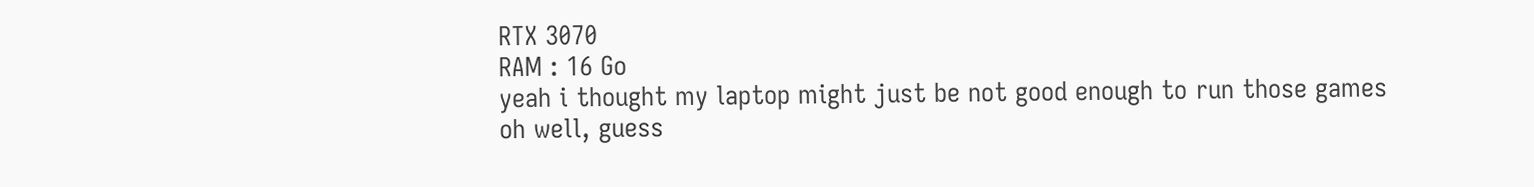RTX 3070
RAM : 16 Go
yeah i thought my laptop might just be not good enough to run those games
oh well, guess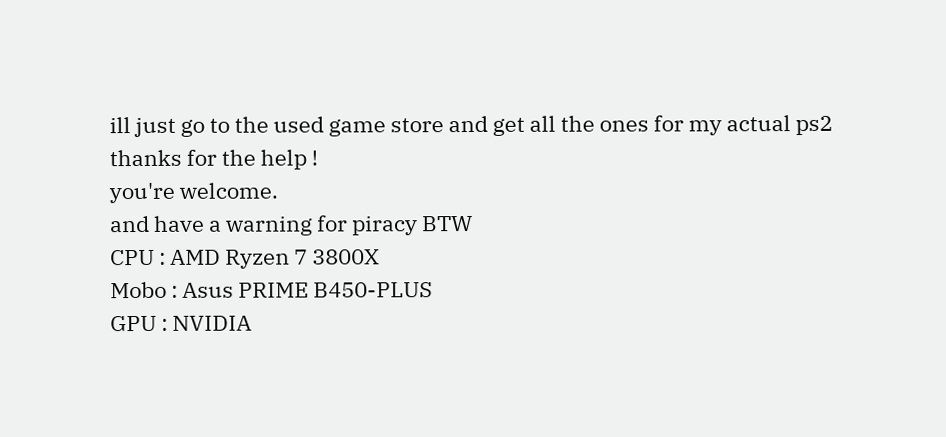ill just go to the used game store and get all the ones for my actual ps2
thanks for the help !
you're welcome.
and have a warning for piracy BTW
CPU : AMD Ryzen 7 3800X
Mobo : Asus PRIME B450-PLUS
GPU : NVIDIA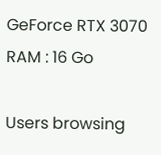GeForce RTX 3070
RAM : 16 Go

Users browsing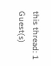this thread: 1 Guest(s)